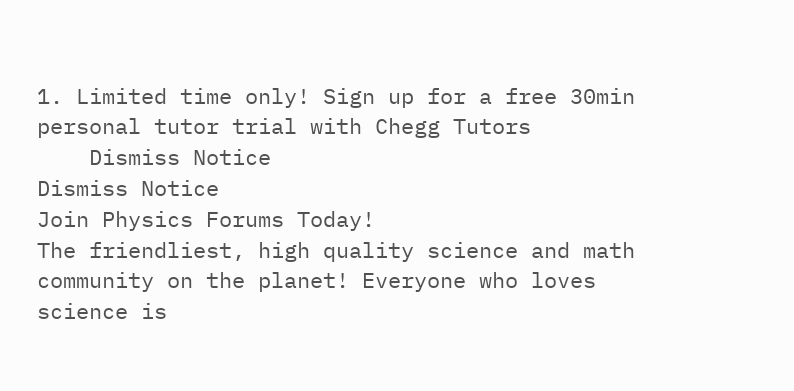1. Limited time only! Sign up for a free 30min personal tutor trial with Chegg Tutors
    Dismiss Notice
Dismiss Notice
Join Physics Forums Today!
The friendliest, high quality science and math community on the planet! Everyone who loves science is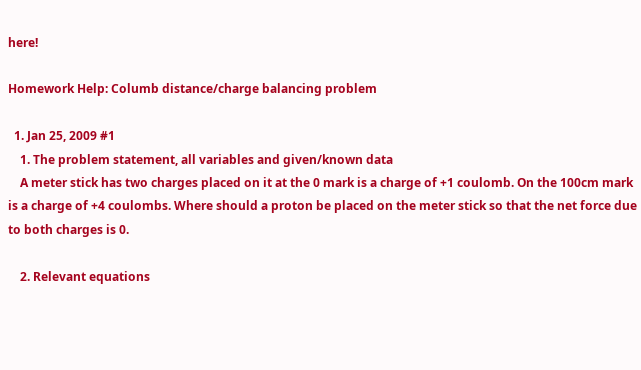here!

Homework Help: Columb distance/charge balancing problem

  1. Jan 25, 2009 #1
    1. The problem statement, all variables and given/known data
    A meter stick has two charges placed on it at the 0 mark is a charge of +1 coulomb. On the 100cm mark is a charge of +4 coulombs. Where should a proton be placed on the meter stick so that the net force due to both charges is 0.

    2. Relevant equations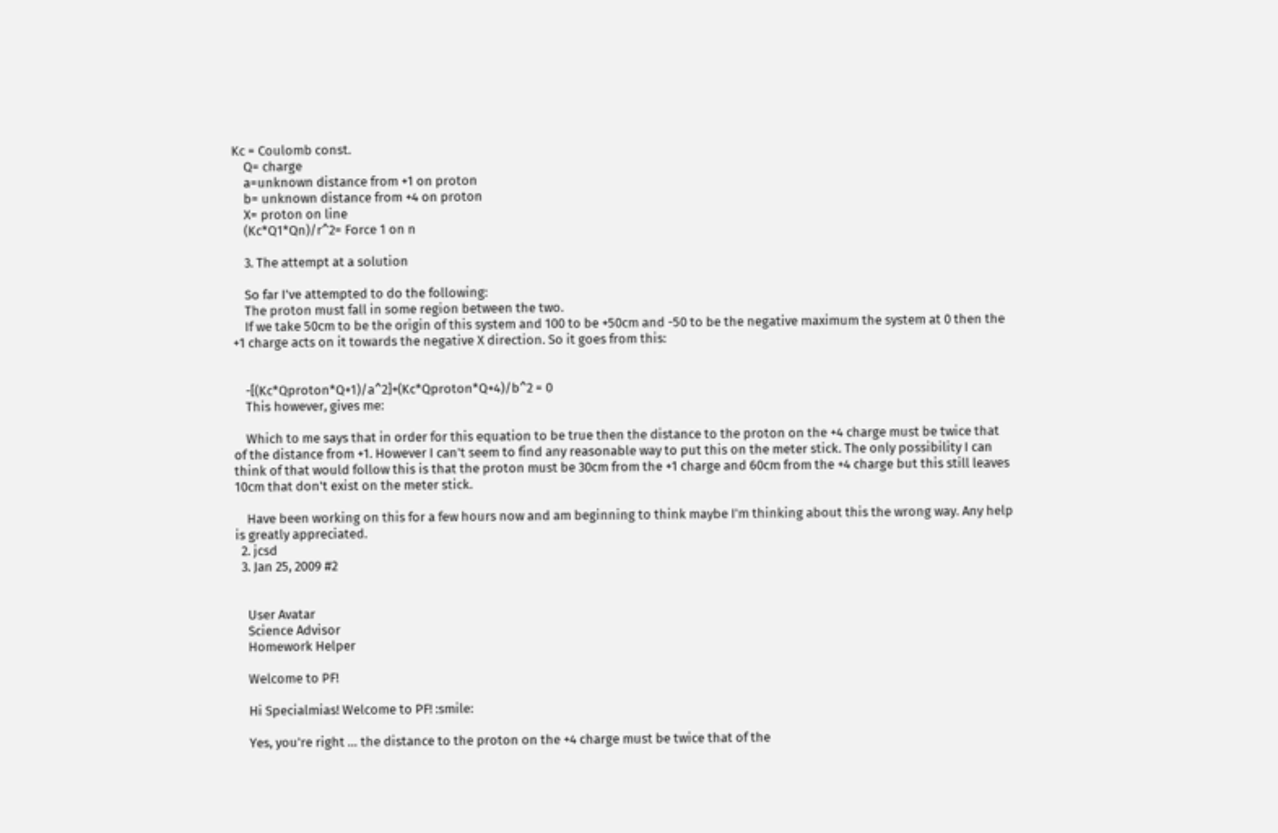Kc = Coulomb const.
    Q= charge
    a=unknown distance from +1 on proton
    b= unknown distance from +4 on proton
    X= proton on line
    (Kc*Q1*Qn)/r^2= Force 1 on n

    3. The attempt at a solution

    So far I've attempted to do the following:
    The proton must fall in some region between the two.
    If we take 50cm to be the origin of this system and 100 to be +50cm and -50 to be the negative maximum the system at 0 then the +1 charge acts on it towards the negative X direction. So it goes from this:


    -[(Kc*Qproton*Q+1)/a^2]+(Kc*Qproton*Q+4)/b^2 = 0
    This however, gives me:

    Which to me says that in order for this equation to be true then the distance to the proton on the +4 charge must be twice that of the distance from +1. However I can't seem to find any reasonable way to put this on the meter stick. The only possibility I can think of that would follow this is that the proton must be 30cm from the +1 charge and 60cm from the +4 charge but this still leaves 10cm that don't exist on the meter stick.

    Have been working on this for a few hours now and am beginning to think maybe I'm thinking about this the wrong way. Any help is greatly appreciated.
  2. jcsd
  3. Jan 25, 2009 #2


    User Avatar
    Science Advisor
    Homework Helper

    Welcome to PF!

    Hi Specialmias! Welcome to PF! :smile:

    Yes, you're right … the distance to the proton on the +4 charge must be twice that of the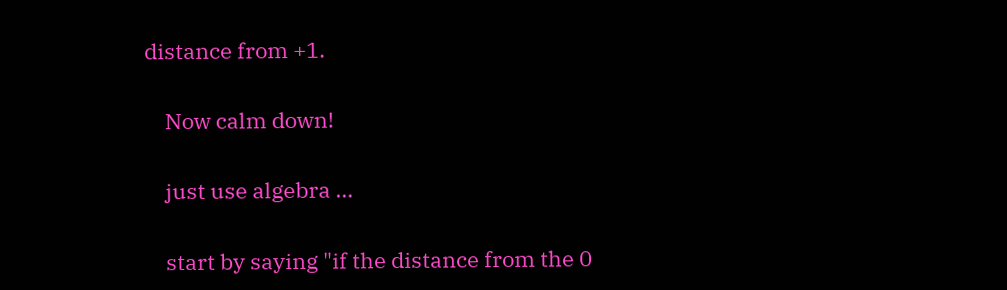distance from +1.

    Now calm down!

    just use algebra …

    start by saying "if the distance from the 0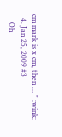cm mark is x cm, then … " :wink:
  4. Jan 25, 2009 #3
    Oh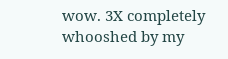wow. 3X completely whooshed by my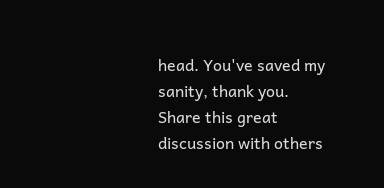head. You've saved my sanity, thank you.
Share this great discussion with others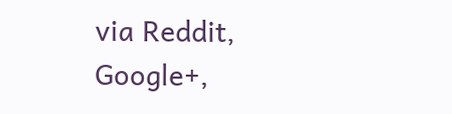via Reddit, Google+,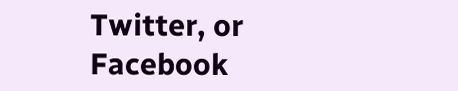Twitter, or Facebook